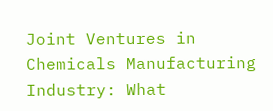Joint Ventures in Chemicals Manufacturing Industry: What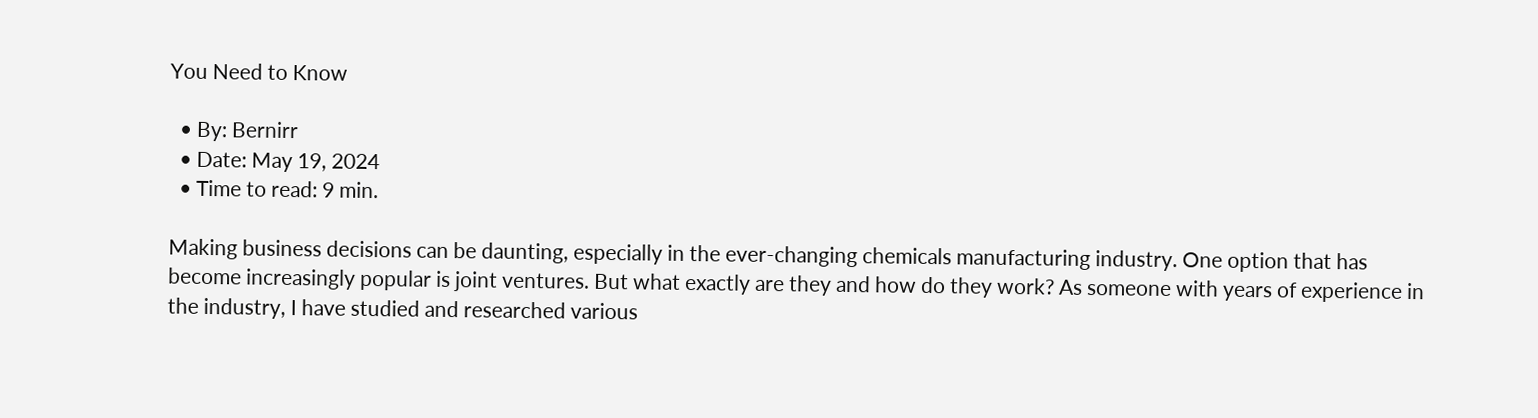You Need to Know

  • By: Bernirr
  • Date: May 19, 2024
  • Time to read: 9 min.

Making business decisions can be daunting, especially in the ever-changing chemicals manufacturing industry. One option that has become increasingly popular is joint ventures. But what exactly are they and how do they work? As someone with years of experience in the industry, I have studied and researched various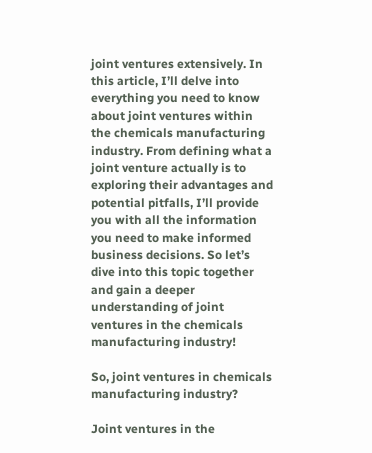joint ventures extensively. In this article, I’ll delve into everything you need to know about joint ventures within the chemicals manufacturing industry. From defining what a joint venture actually is to exploring their advantages and potential pitfalls, I’ll provide you with all the information you need to make informed business decisions. So let’s dive into this topic together and gain a deeper understanding of joint ventures in the chemicals manufacturing industry!

So, joint ventures in chemicals manufacturing industry?

Joint ventures in the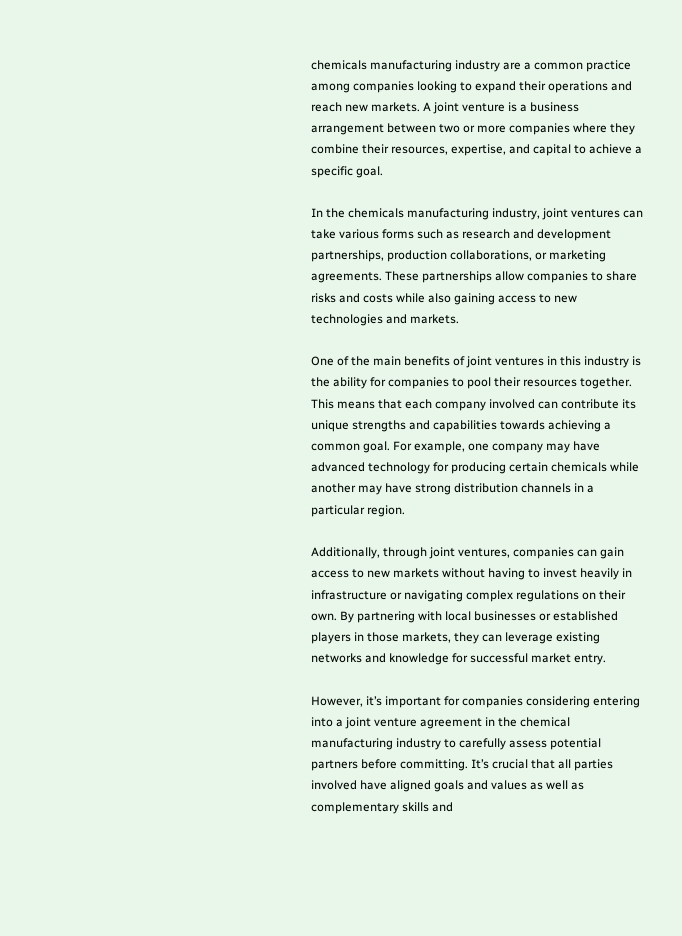chemicals manufacturing industry are a common practice among companies looking to expand their operations and reach new markets. A joint venture is a business arrangement between two or more companies where they combine their resources, expertise, and capital to achieve a specific goal.

In the chemicals manufacturing industry, joint ventures can take various forms such as research and development partnerships, production collaborations, or marketing agreements. These partnerships allow companies to share risks and costs while also gaining access to new technologies and markets.

One of the main benefits of joint ventures in this industry is the ability for companies to pool their resources together. This means that each company involved can contribute its unique strengths and capabilities towards achieving a common goal. For example, one company may have advanced technology for producing certain chemicals while another may have strong distribution channels in a particular region.

Additionally, through joint ventures, companies can gain access to new markets without having to invest heavily in infrastructure or navigating complex regulations on their own. By partnering with local businesses or established players in those markets, they can leverage existing networks and knowledge for successful market entry.

However, it’s important for companies considering entering into a joint venture agreement in the chemical manufacturing industry to carefully assess potential partners before committing. It’s crucial that all parties involved have aligned goals and values as well as complementary skills and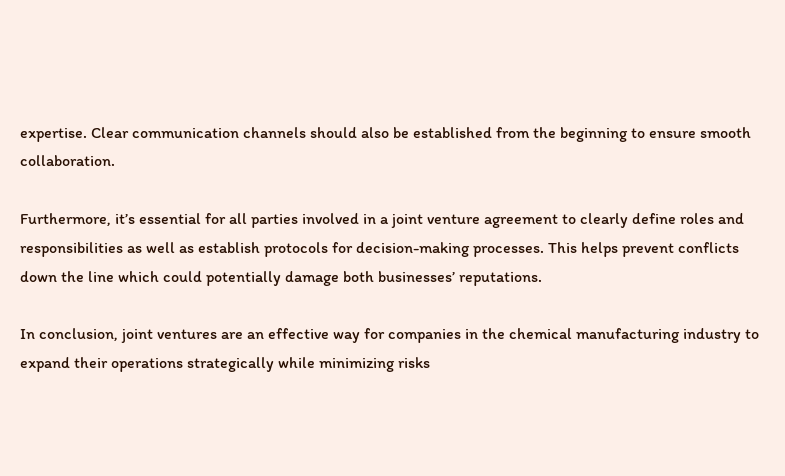expertise. Clear communication channels should also be established from the beginning to ensure smooth collaboration.

Furthermore, it’s essential for all parties involved in a joint venture agreement to clearly define roles and responsibilities as well as establish protocols for decision-making processes. This helps prevent conflicts down the line which could potentially damage both businesses’ reputations.

In conclusion, joint ventures are an effective way for companies in the chemical manufacturing industry to expand their operations strategically while minimizing risks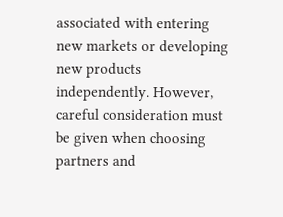associated with entering new markets or developing new products independently. However, careful consideration must be given when choosing partners and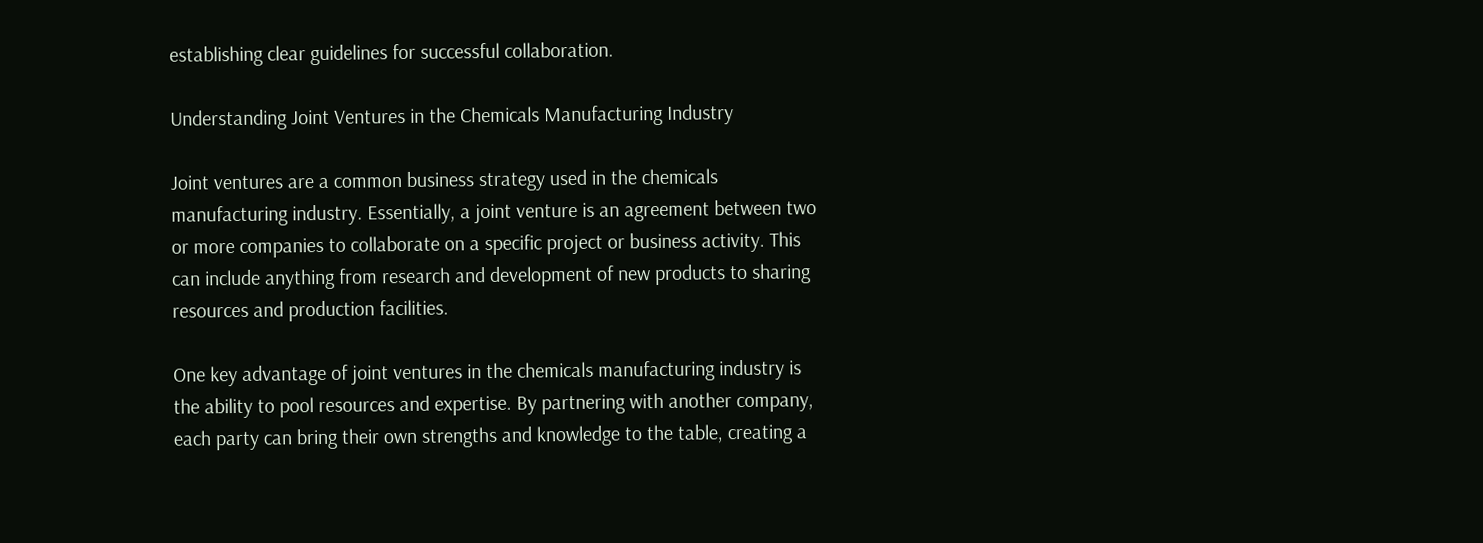establishing clear guidelines for successful collaboration.

Understanding Joint Ventures in the Chemicals Manufacturing Industry

Joint ventures are a common business strategy used in the chemicals manufacturing industry. Essentially, a joint venture is an agreement between two or more companies to collaborate on a specific project or business activity. This can include anything from research and development of new products to sharing resources and production facilities.

One key advantage of joint ventures in the chemicals manufacturing industry is the ability to pool resources and expertise. By partnering with another company, each party can bring their own strengths and knowledge to the table, creating a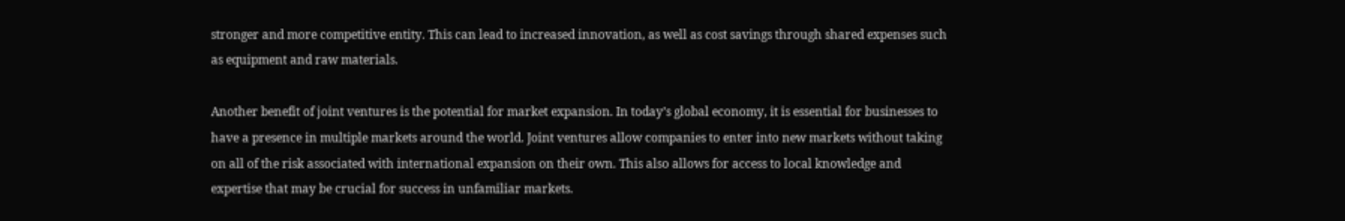stronger and more competitive entity. This can lead to increased innovation, as well as cost savings through shared expenses such as equipment and raw materials.

Another benefit of joint ventures is the potential for market expansion. In today’s global economy, it is essential for businesses to have a presence in multiple markets around the world. Joint ventures allow companies to enter into new markets without taking on all of the risk associated with international expansion on their own. This also allows for access to local knowledge and expertise that may be crucial for success in unfamiliar markets.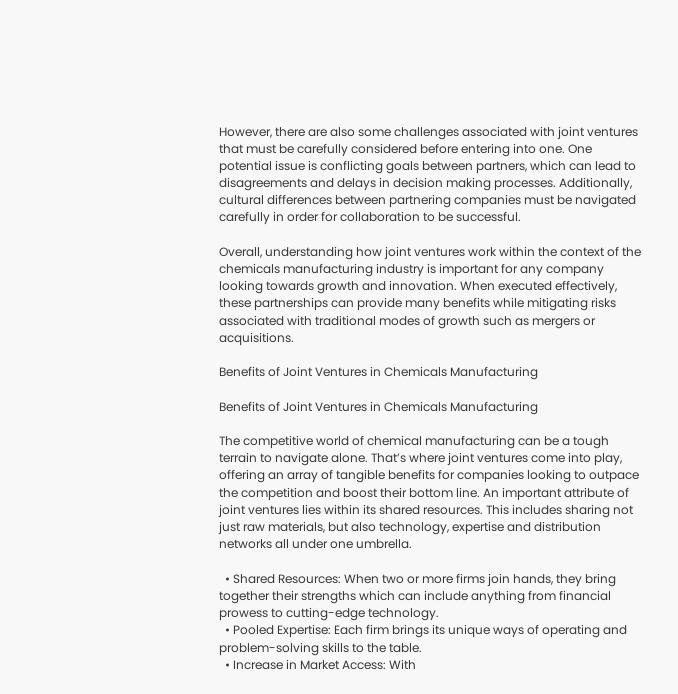However, there are also some challenges associated with joint ventures that must be carefully considered before entering into one. One potential issue is conflicting goals between partners, which can lead to disagreements and delays in decision making processes. Additionally, cultural differences between partnering companies must be navigated carefully in order for collaboration to be successful.

Overall, understanding how joint ventures work within the context of the chemicals manufacturing industry is important for any company looking towards growth and innovation. When executed effectively, these partnerships can provide many benefits while mitigating risks associated with traditional modes of growth such as mergers or acquisitions.

Benefits of Joint Ventures in Chemicals Manufacturing

Benefits of Joint Ventures in Chemicals Manufacturing

The competitive world of chemical manufacturing can be a tough terrain to navigate alone. That’s where joint ventures come into play, offering an array of tangible benefits for companies looking to outpace the competition and boost their bottom line. An important attribute of joint ventures lies within its shared resources. This includes sharing not just raw materials, but also technology, expertise and distribution networks all under one umbrella.

  • Shared Resources: When two or more firms join hands, they bring together their strengths which can include anything from financial prowess to cutting-edge technology.
  • Pooled Expertise: Each firm brings its unique ways of operating and problem-solving skills to the table.
  • Increase in Market Access: With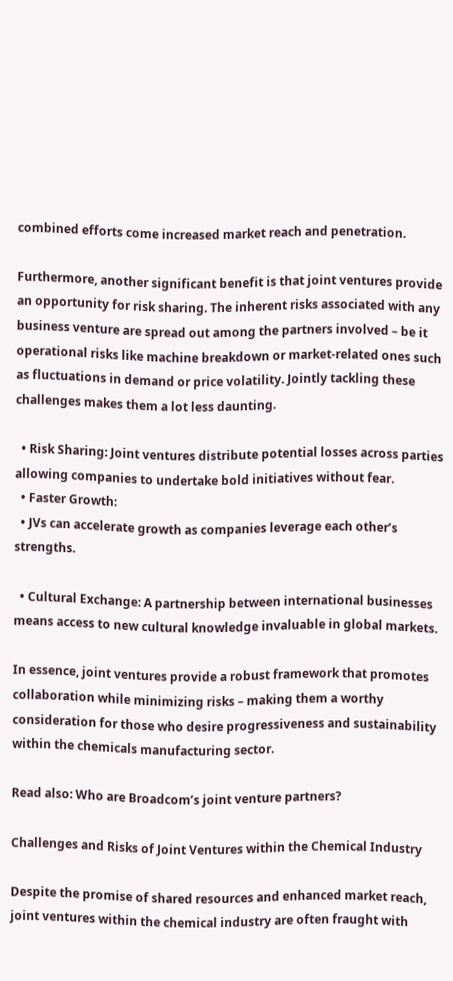combined efforts come increased market reach and penetration.

Furthermore, another significant benefit is that joint ventures provide an opportunity for risk sharing. The inherent risks associated with any business venture are spread out among the partners involved – be it operational risks like machine breakdown or market-related ones such as fluctuations in demand or price volatility. Jointly tackling these challenges makes them a lot less daunting.

  • Risk Sharing: Joint ventures distribute potential losses across parties allowing companies to undertake bold initiatives without fear.
  • Faster Growth:
  • JVs can accelerate growth as companies leverage each other’s strengths.

  • Cultural Exchange: A partnership between international businesses means access to new cultural knowledge invaluable in global markets.

In essence, joint ventures provide a robust framework that promotes collaboration while minimizing risks – making them a worthy consideration for those who desire progressiveness and sustainability within the chemicals manufacturing sector.

Read also: Who are Broadcom’s joint venture partners?

Challenges and Risks of Joint Ventures within the Chemical Industry

Despite the promise of shared resources and enhanced market reach, joint ventures within the chemical industry are often fraught with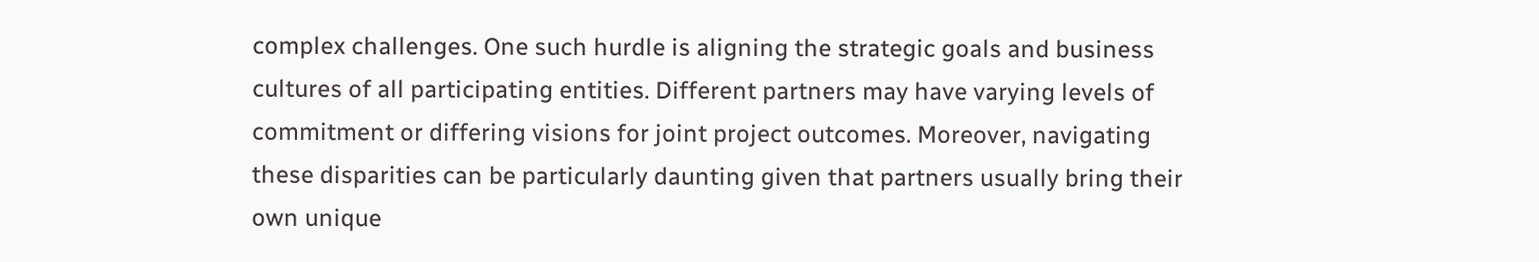complex challenges. One such hurdle is aligning the strategic goals and business cultures of all participating entities. Different partners may have varying levels of commitment or differing visions for joint project outcomes. Moreover, navigating these disparities can be particularly daunting given that partners usually bring their own unique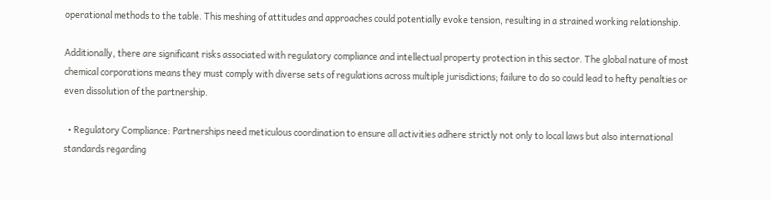operational methods to the table. This meshing of attitudes and approaches could potentially evoke tension, resulting in a strained working relationship.

Additionally, there are significant risks associated with regulatory compliance and intellectual property protection in this sector. The global nature of most chemical corporations means they must comply with diverse sets of regulations across multiple jurisdictions; failure to do so could lead to hefty penalties or even dissolution of the partnership.

  • Regulatory Compliance: Partnerships need meticulous coordination to ensure all activities adhere strictly not only to local laws but also international standards regarding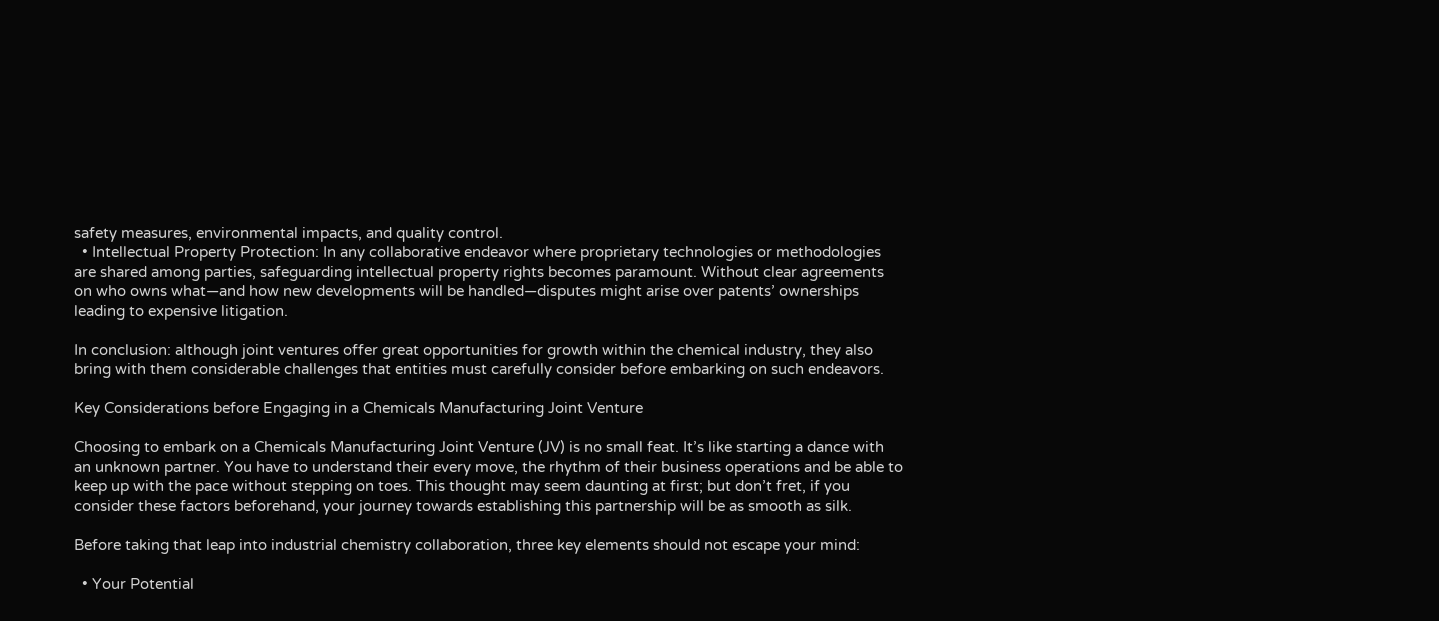safety measures, environmental impacts, and quality control.
  • Intellectual Property Protection: In any collaborative endeavor where proprietary technologies or methodologies are shared among parties, safeguarding intellectual property rights becomes paramount. Without clear agreements on who owns what—and how new developments will be handled—disputes might arise over patents’ ownerships leading to expensive litigation.

In conclusion: although joint ventures offer great opportunities for growth within the chemical industry, they also bring with them considerable challenges that entities must carefully consider before embarking on such endeavors.

Key Considerations before Engaging in a Chemicals Manufacturing Joint Venture

Choosing to embark on a Chemicals Manufacturing Joint Venture (JV) is no small feat. It’s like starting a dance with an unknown partner. You have to understand their every move, the rhythm of their business operations and be able to keep up with the pace without stepping on toes. This thought may seem daunting at first; but don’t fret, if you consider these factors beforehand, your journey towards establishing this partnership will be as smooth as silk.

Before taking that leap into industrial chemistry collaboration, three key elements should not escape your mind:

  • Your Potential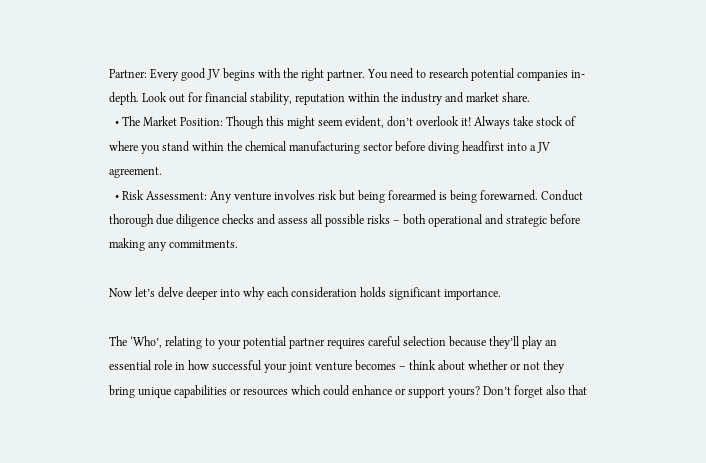Partner: Every good JV begins with the right partner. You need to research potential companies in-depth. Look out for financial stability, reputation within the industry and market share.
  • The Market Position: Though this might seem evident, don’t overlook it! Always take stock of where you stand within the chemical manufacturing sector before diving headfirst into a JV agreement.
  • Risk Assessment: Any venture involves risk but being forearmed is being forewarned. Conduct thorough due diligence checks and assess all possible risks – both operational and strategic before making any commitments.

Now let’s delve deeper into why each consideration holds significant importance.

The ‘Who’, relating to your potential partner requires careful selection because they’ll play an essential role in how successful your joint venture becomes – think about whether or not they bring unique capabilities or resources which could enhance or support yours? Don’t forget also that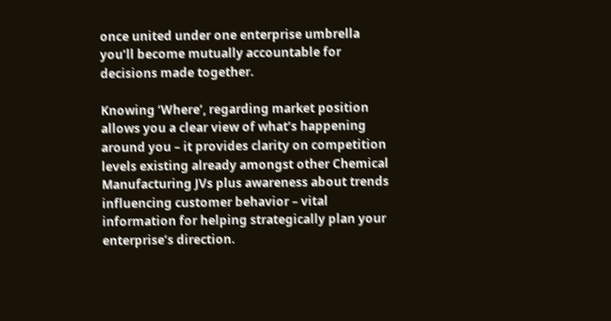once united under one enterprise umbrella you’ll become mutually accountable for decisions made together.

Knowing ‘Where’, regarding market position allows you a clear view of what’s happening around you – it provides clarity on competition levels existing already amongst other Chemical Manufacturing JVs plus awareness about trends influencing customer behavior – vital information for helping strategically plan your enterprise’s direction.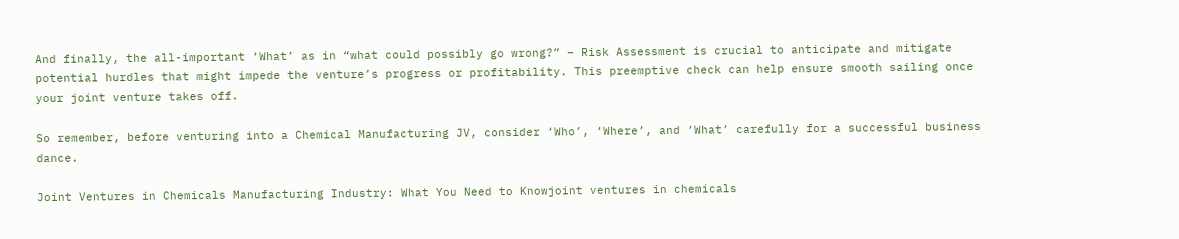And finally, the all-important ‘What’ as in “what could possibly go wrong?” – Risk Assessment is crucial to anticipate and mitigate potential hurdles that might impede the venture’s progress or profitability. This preemptive check can help ensure smooth sailing once your joint venture takes off.

So remember, before venturing into a Chemical Manufacturing JV, consider ‘Who’, ‘Where’, and ‘What’ carefully for a successful business dance.

Joint Ventures in Chemicals Manufacturing Industry: What You Need to Knowjoint ventures in chemicals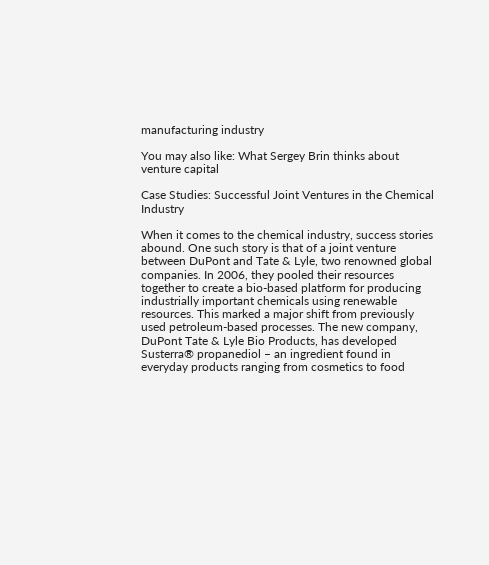manufacturing industry

You may also like: What Sergey Brin thinks about venture capital

Case Studies: Successful Joint Ventures in the Chemical Industry

When it comes to the chemical industry, success stories abound. One such story is that of a joint venture between DuPont and Tate & Lyle, two renowned global companies. In 2006, they pooled their resources together to create a bio-based platform for producing industrially important chemicals using renewable resources. This marked a major shift from previously used petroleum-based processes. The new company, DuPont Tate & Lyle Bio Products, has developed Susterra® propanediol – an ingredient found in everyday products ranging from cosmetics to food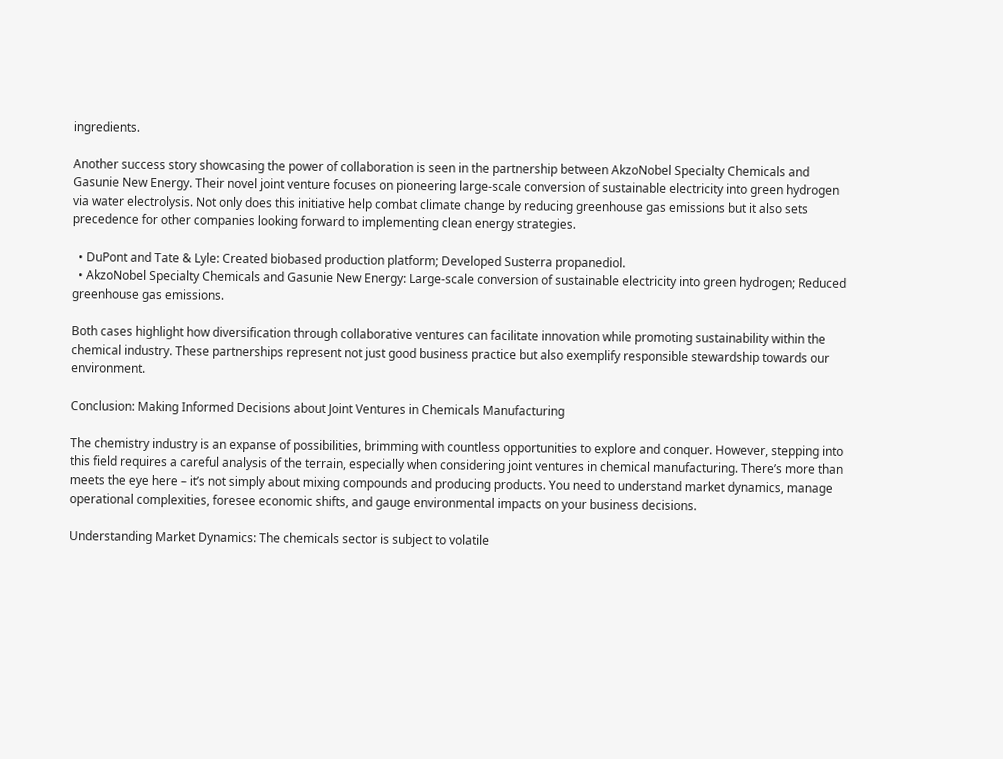ingredients.

Another success story showcasing the power of collaboration is seen in the partnership between AkzoNobel Specialty Chemicals and Gasunie New Energy. Their novel joint venture focuses on pioneering large-scale conversion of sustainable electricity into green hydrogen via water electrolysis. Not only does this initiative help combat climate change by reducing greenhouse gas emissions but it also sets precedence for other companies looking forward to implementing clean energy strategies.

  • DuPont and Tate & Lyle: Created biobased production platform; Developed Susterra propanediol.
  • AkzoNobel Specialty Chemicals and Gasunie New Energy: Large-scale conversion of sustainable electricity into green hydrogen; Reduced greenhouse gas emissions.

Both cases highlight how diversification through collaborative ventures can facilitate innovation while promoting sustainability within the chemical industry. These partnerships represent not just good business practice but also exemplify responsible stewardship towards our environment.

Conclusion: Making Informed Decisions about Joint Ventures in Chemicals Manufacturing

The chemistry industry is an expanse of possibilities, brimming with countless opportunities to explore and conquer. However, stepping into this field requires a careful analysis of the terrain, especially when considering joint ventures in chemical manufacturing. There’s more than meets the eye here – it’s not simply about mixing compounds and producing products. You need to understand market dynamics, manage operational complexities, foresee economic shifts, and gauge environmental impacts on your business decisions.

Understanding Market Dynamics: The chemicals sector is subject to volatile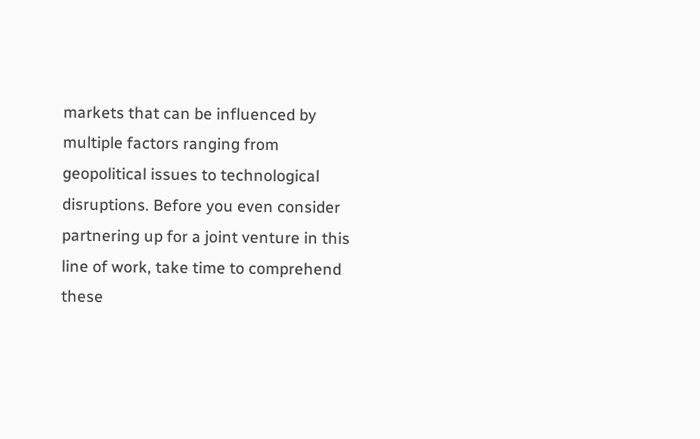markets that can be influenced by multiple factors ranging from geopolitical issues to technological disruptions. Before you even consider partnering up for a joint venture in this line of work, take time to comprehend these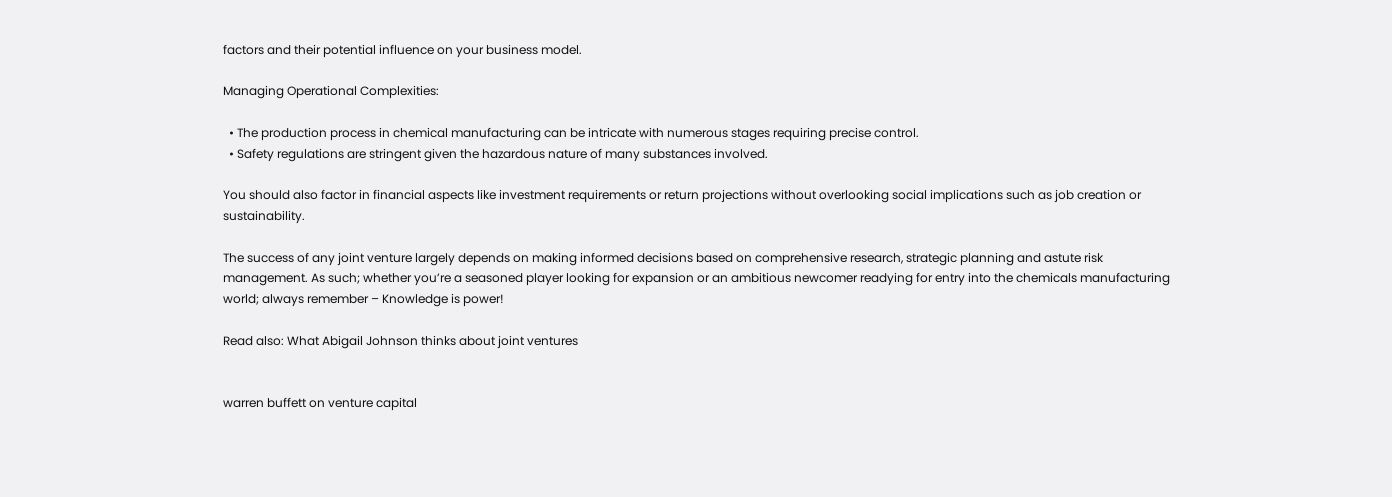factors and their potential influence on your business model.

Managing Operational Complexities:

  • The production process in chemical manufacturing can be intricate with numerous stages requiring precise control.
  • Safety regulations are stringent given the hazardous nature of many substances involved.

You should also factor in financial aspects like investment requirements or return projections without overlooking social implications such as job creation or sustainability.

The success of any joint venture largely depends on making informed decisions based on comprehensive research, strategic planning and astute risk management. As such; whether you’re a seasoned player looking for expansion or an ambitious newcomer readying for entry into the chemicals manufacturing world; always remember – Knowledge is power!

Read also: What Abigail Johnson thinks about joint ventures


warren buffett on venture capital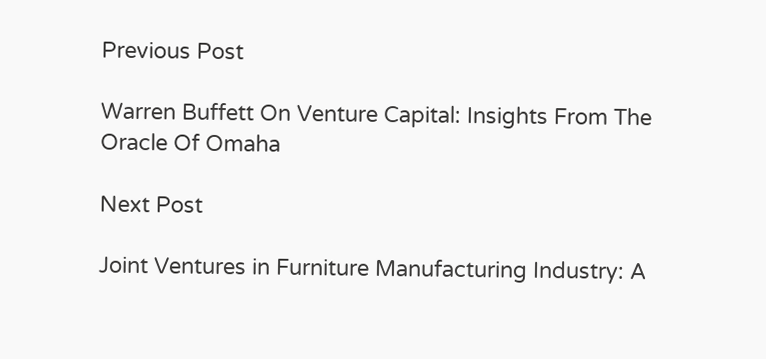Previous Post

Warren Buffett On Venture Capital: Insights From The Oracle Of Omaha

Next Post

Joint Ventures in Furniture Manufacturing Industry: A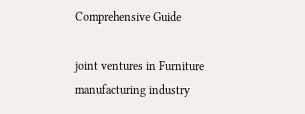Comprehensive Guide

joint ventures in Furniture manufacturing industry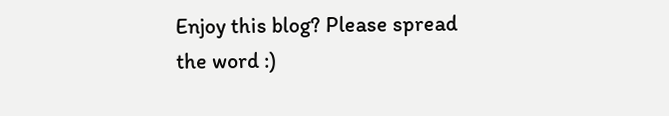Enjoy this blog? Please spread the word :)